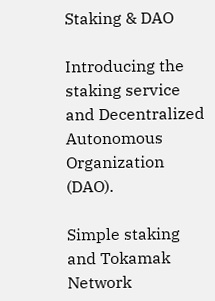Staking & DAO

Introducing the staking service and Decentralized Autonomous Organization (DAO).

Simple staking and Tokamak Network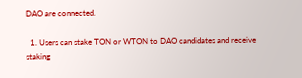DAO are connected.

  1. Users can stake TON or WTON to DAO candidates and receive staking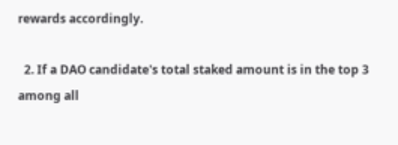rewards accordingly.

  2. If a DAO candidate's total staked amount is in the top 3 among all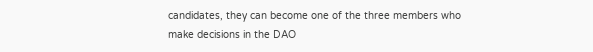candidates, they can become one of the three members who make decisions in the DAO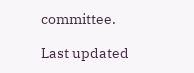committee.

Last updated